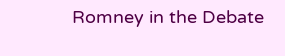Romney in the Debate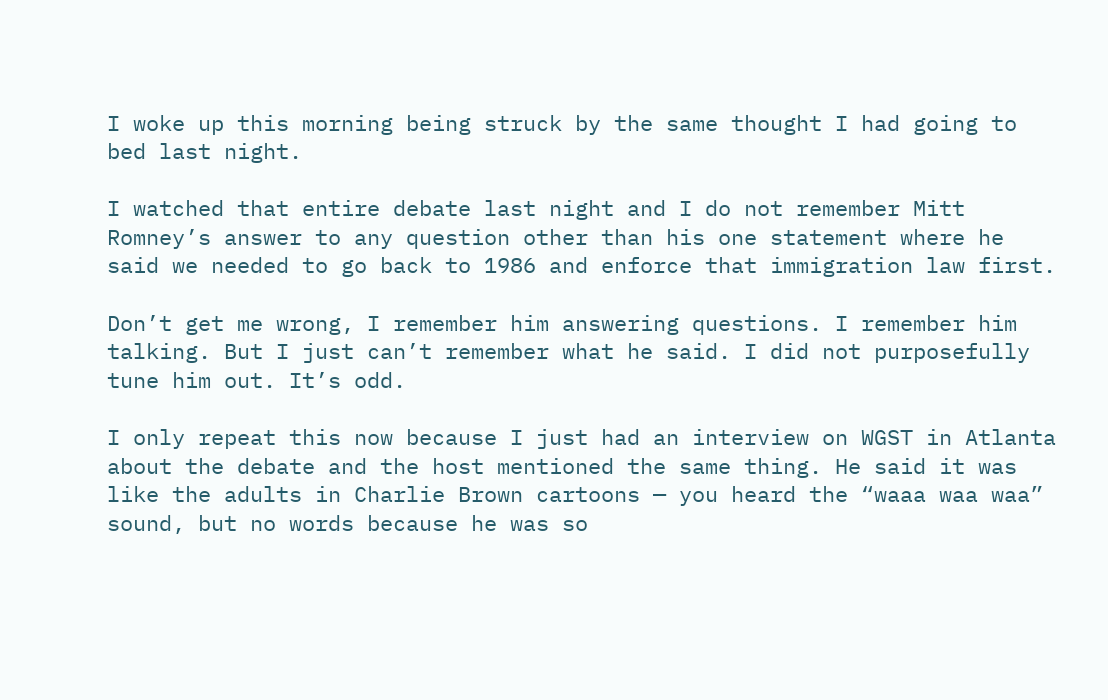I woke up this morning being struck by the same thought I had going to bed last night.

I watched that entire debate last night and I do not remember Mitt Romney’s answer to any question other than his one statement where he said we needed to go back to 1986 and enforce that immigration law first.

Don’t get me wrong, I remember him answering questions. I remember him talking. But I just can’t remember what he said. I did not purposefully tune him out. It’s odd.

I only repeat this now because I just had an interview on WGST in Atlanta about the debate and the host mentioned the same thing. He said it was like the adults in Charlie Brown cartoons — you heard the “waaa waa waa” sound, but no words because he was so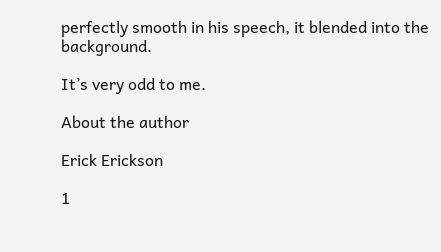perfectly smooth in his speech, it blended into the background.

It’s very odd to me.

About the author

Erick Erickson

1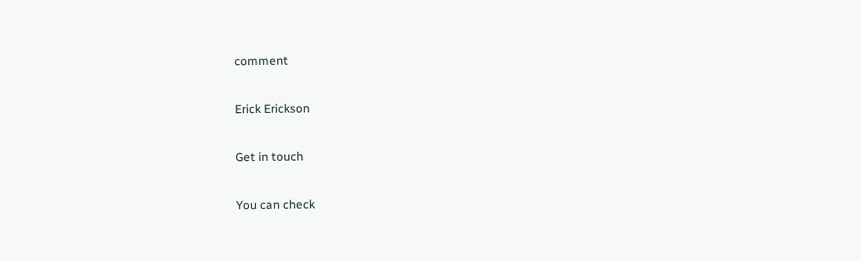comment

Erick Erickson

Get in touch

You can check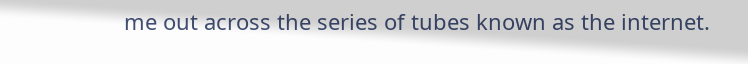me out across the series of tubes known as the internet.